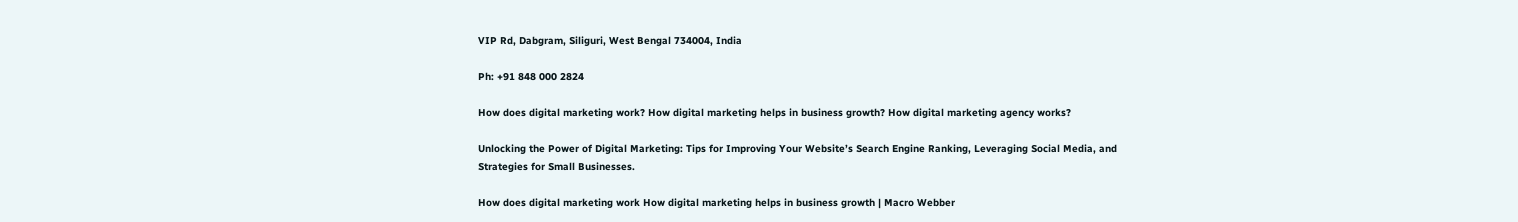VIP Rd, Dabgram, Siliguri, West Bengal 734004, India

Ph: +91 848 000 2824

How does digital marketing work? How digital marketing helps in business growth? How digital marketing agency works?

Unlocking the Power of Digital Marketing: Tips for Improving Your Website’s Search Engine Ranking, Leveraging Social Media, and Strategies for Small Businesses.

How does digital marketing work How digital marketing helps in business growth | Macro Webber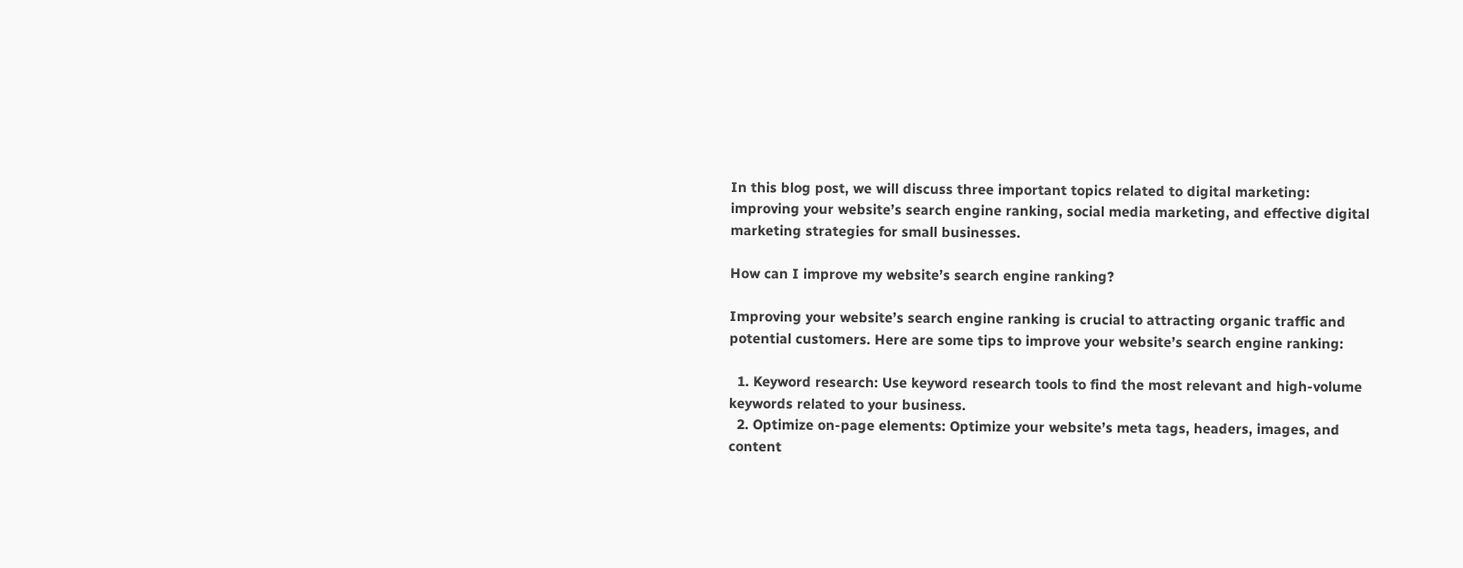In this blog post, we will discuss three important topics related to digital marketing: improving your website’s search engine ranking, social media marketing, and effective digital marketing strategies for small businesses.

How can I improve my website’s search engine ranking?

Improving your website’s search engine ranking is crucial to attracting organic traffic and potential customers. Here are some tips to improve your website’s search engine ranking:

  1. Keyword research: Use keyword research tools to find the most relevant and high-volume keywords related to your business.
  2. Optimize on-page elements: Optimize your website’s meta tags, headers, images, and content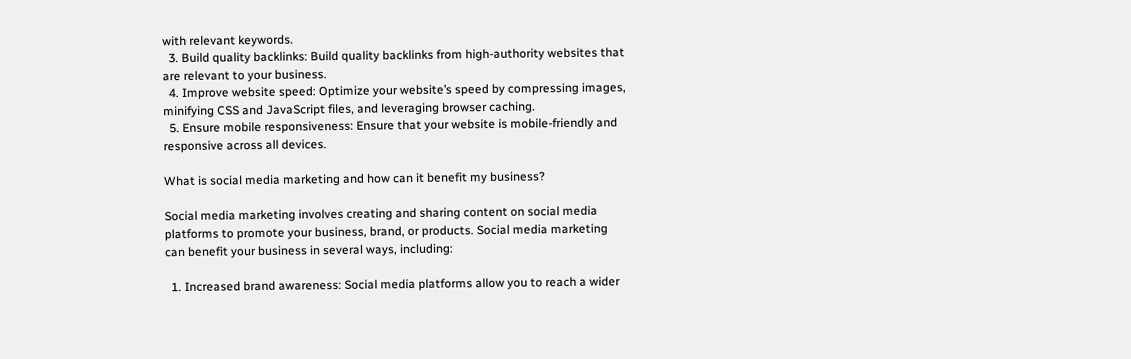with relevant keywords.
  3. Build quality backlinks: Build quality backlinks from high-authority websites that are relevant to your business.
  4. Improve website speed: Optimize your website’s speed by compressing images, minifying CSS and JavaScript files, and leveraging browser caching.
  5. Ensure mobile responsiveness: Ensure that your website is mobile-friendly and responsive across all devices.

What is social media marketing and how can it benefit my business?

Social media marketing involves creating and sharing content on social media platforms to promote your business, brand, or products. Social media marketing can benefit your business in several ways, including:

  1. Increased brand awareness: Social media platforms allow you to reach a wider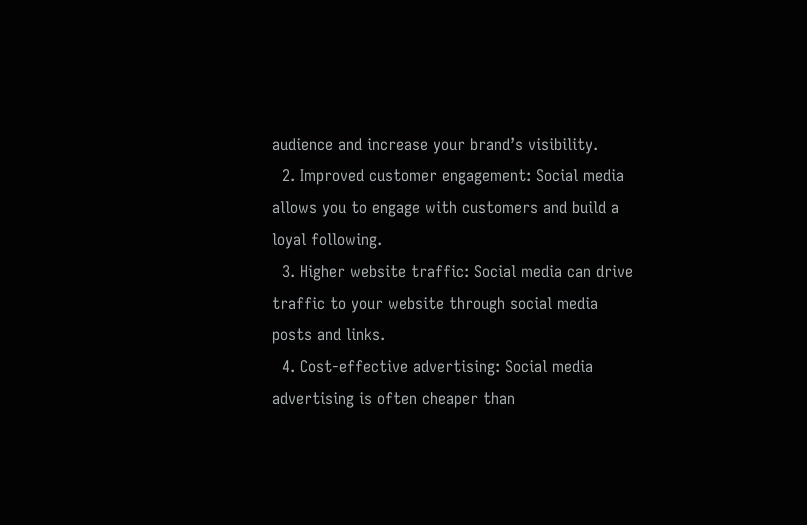audience and increase your brand’s visibility.
  2. Improved customer engagement: Social media allows you to engage with customers and build a loyal following.
  3. Higher website traffic: Social media can drive traffic to your website through social media posts and links.
  4. Cost-effective advertising: Social media advertising is often cheaper than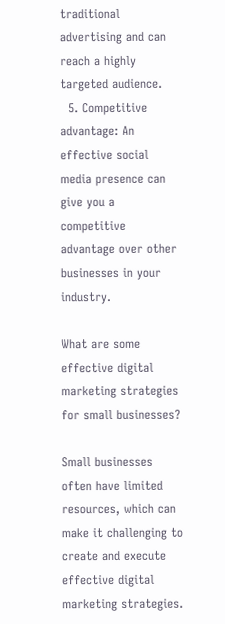traditional advertising and can reach a highly targeted audience.
  5. Competitive advantage: An effective social media presence can give you a competitive advantage over other businesses in your industry.

What are some effective digital marketing strategies for small businesses?

Small businesses often have limited resources, which can make it challenging to create and execute effective digital marketing strategies.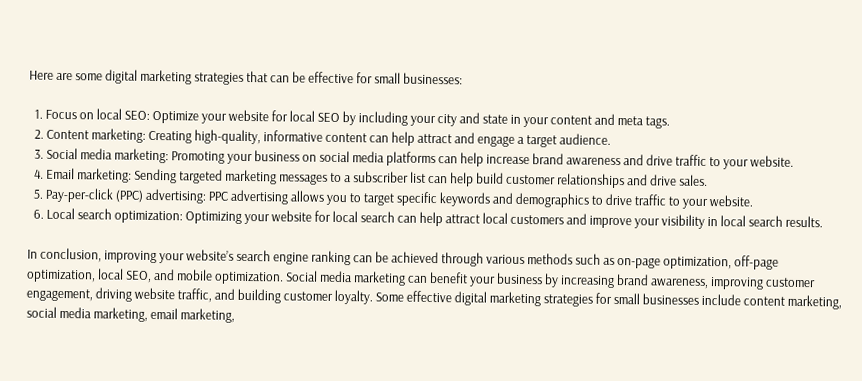Here are some digital marketing strategies that can be effective for small businesses:

  1. Focus on local SEO: Optimize your website for local SEO by including your city and state in your content and meta tags.
  2. Content marketing: Creating high-quality, informative content can help attract and engage a target audience.
  3. Social media marketing: Promoting your business on social media platforms can help increase brand awareness and drive traffic to your website.
  4. Email marketing: Sending targeted marketing messages to a subscriber list can help build customer relationships and drive sales.
  5. Pay-per-click (PPC) advertising: PPC advertising allows you to target specific keywords and demographics to drive traffic to your website.
  6. Local search optimization: Optimizing your website for local search can help attract local customers and improve your visibility in local search results.

In conclusion, improving your website’s search engine ranking can be achieved through various methods such as on-page optimization, off-page optimization, local SEO, and mobile optimization. Social media marketing can benefit your business by increasing brand awareness, improving customer engagement, driving website traffic, and building customer loyalty. Some effective digital marketing strategies for small businesses include content marketing, social media marketing, email marketing,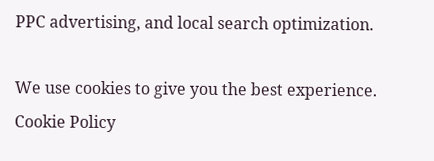PPC advertising, and local search optimization.

We use cookies to give you the best experience. Cookie Policy